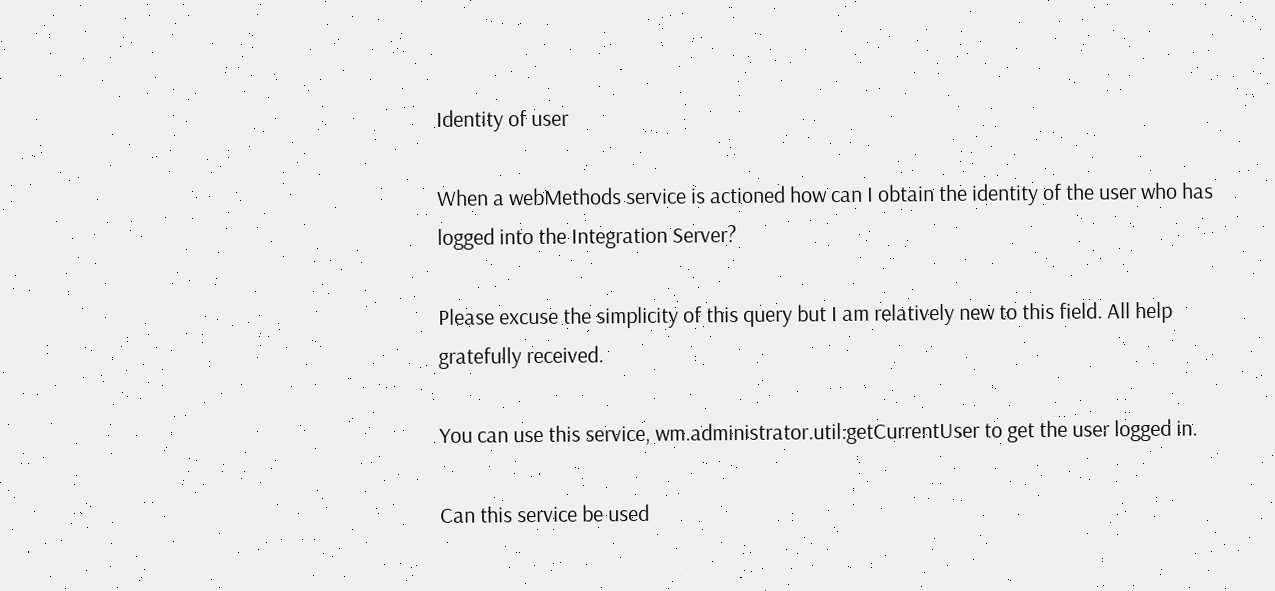Identity of user

When a webMethods service is actioned how can I obtain the identity of the user who has logged into the Integration Server?

Please excuse the simplicity of this query but I am relatively new to this field. All help gratefully received.

You can use this service, wm.administrator.util:getCurrentUser to get the user logged in.

Can this service be used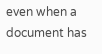even when a document has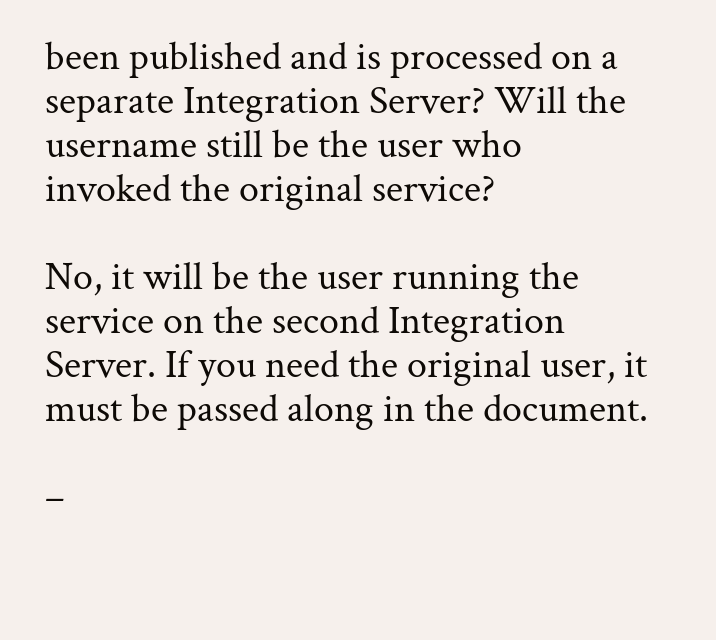been published and is processed on a separate Integration Server? Will the username still be the user who invoked the original service?

No, it will be the user running the service on the second Integration Server. If you need the original user, it must be passed along in the document.

–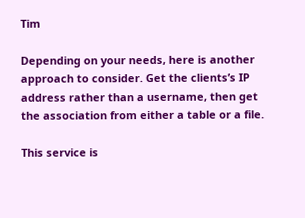Tim

Depending on your needs, here is another approach to consider. Get the clients’s IP address rather than a username, then get the association from either a table or a file.

This service is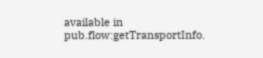available in pub.flow:getTransportInfo.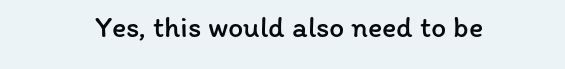Yes, this would also need to be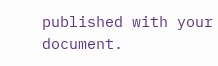published with your document.